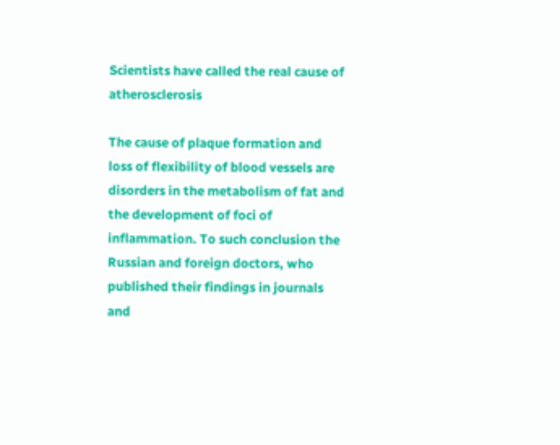Scientists have called the real cause of atherosclerosis

The cause of plaque formation and loss of flexibility of blood vessels are disorders in the metabolism of fat and the development of foci of inflammation. To such conclusion the Russian and foreign doctors, who published their findings in journals and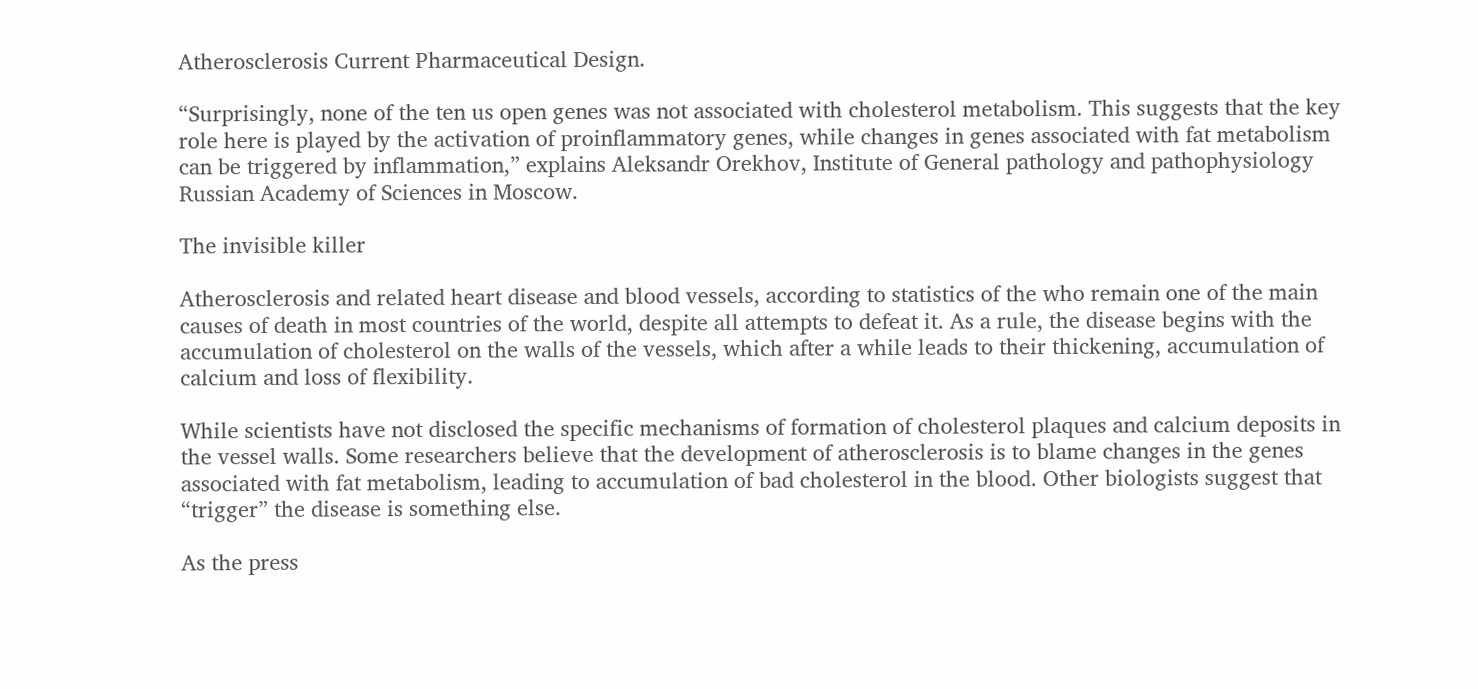Atherosclerosis Current Pharmaceutical Design.

“Surprisingly, none of the ten us open genes was not associated with cholesterol metabolism. This suggests that the key role here is played by the activation of proinflammatory genes, while changes in genes associated with fat metabolism can be triggered by inflammation,” explains Aleksandr Orekhov, Institute of General pathology and pathophysiology Russian Academy of Sciences in Moscow.

The invisible killer

Atherosclerosis and related heart disease and blood vessels, according to statistics of the who remain one of the main causes of death in most countries of the world, despite all attempts to defeat it. As a rule, the disease begins with the accumulation of cholesterol on the walls of the vessels, which after a while leads to their thickening, accumulation of calcium and loss of flexibility.

While scientists have not disclosed the specific mechanisms of formation of cholesterol plaques and calcium deposits in the vessel walls. Some researchers believe that the development of atherosclerosis is to blame changes in the genes associated with fat metabolism, leading to accumulation of bad cholesterol in the blood. Other biologists suggest that “trigger” the disease is something else.

As the press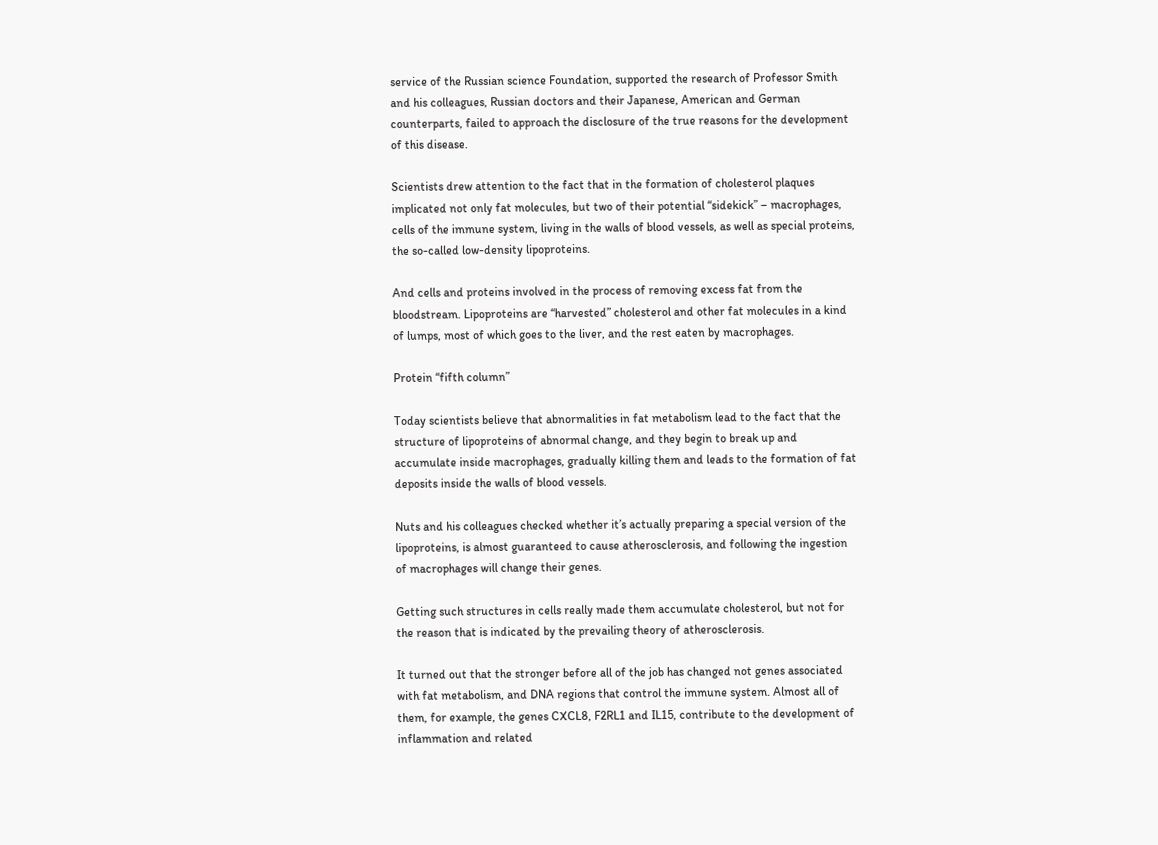service of the Russian science Foundation, supported the research of Professor Smith and his colleagues, Russian doctors and their Japanese, American and German counterparts, failed to approach the disclosure of the true reasons for the development of this disease.

Scientists drew attention to the fact that in the formation of cholesterol plaques implicated not only fat molecules, but two of their potential “sidekick” – macrophages, cells of the immune system, living in the walls of blood vessels, as well as special proteins, the so-called low-density lipoproteins.

And cells and proteins involved in the process of removing excess fat from the bloodstream. Lipoproteins are “harvested” cholesterol and other fat molecules in a kind of lumps, most of which goes to the liver, and the rest eaten by macrophages.

Protein “fifth column”

Today scientists believe that abnormalities in fat metabolism lead to the fact that the structure of lipoproteins of abnormal change, and they begin to break up and accumulate inside macrophages, gradually killing them and leads to the formation of fat deposits inside the walls of blood vessels.

Nuts and his colleagues checked whether it’s actually preparing a special version of the lipoproteins, is almost guaranteed to cause atherosclerosis, and following the ingestion of macrophages will change their genes.

Getting such structures in cells really made them accumulate cholesterol, but not for the reason that is indicated by the prevailing theory of atherosclerosis.

It turned out that the stronger before all of the job has changed not genes associated with fat metabolism, and DNA regions that control the immune system. Almost all of them, for example, the genes CXCL8, F2RL1 and IL15, contribute to the development of inflammation and related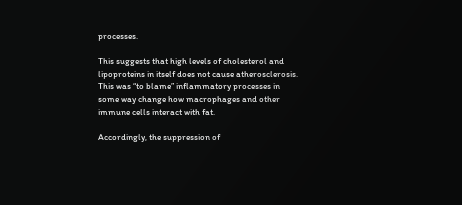processes.

This suggests that high levels of cholesterol and lipoproteins in itself does not cause atherosclerosis. This was “to blame” inflammatory processes in some way change how macrophages and other immune cells interact with fat.

Accordingly, the suppression of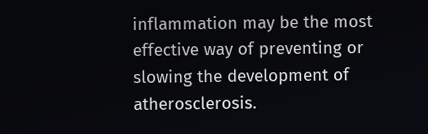inflammation may be the most effective way of preventing or slowing the development of atherosclerosis.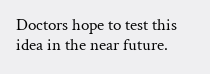Doctors hope to test this idea in the near future.